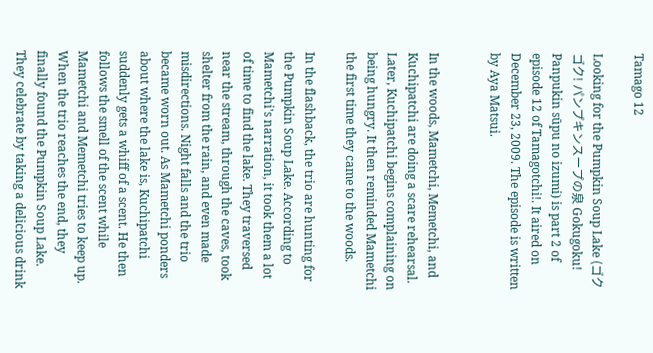Tamago 12

Looking for the Pumpkin Soup Lake (ゴクゴク! パンプキンスープの泉 Gokugoku! Panpukin sūpu no izumi) is part 2 of episode 12 of Tamagotchi!. It aired on December 23, 2009. The episode is written by Aya Matsui.


In the woods, Mametchi, Memetchi, and Kuchipatchi are doing a scare rehearsal. Later, Kuchipatchi begins complaining on being hungry. It then reminded Mametchi the first time they came to the woods.

In the flashback, the trio are hunting for the Pumpkin Soup Lake. According to Mametchi's narration, it took them a lot of time to find the lake. They traversed near the stream, through the caves, took shelter from the rain, and even made misdirections. Night falls and the trio became worn out. As Mametchi ponders about where the lake is, Kuchipatchi suddenly gets a whiff of a scent. He then follows the smell of the scent while Mametchi and Memetchi tries to keep up. When the trio reaches the end, they finally found the Pumpkin Soup Lake. They celebrate by taking a delicious drink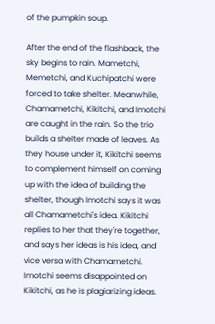of the pumpkin soup.

After the end of the flashback, the sky begins to rain. Mametchi, Memetchi, and Kuchipatchi were forced to take shelter. Meanwhile, Chamametchi, Kikitchi, and Imotchi are caught in the rain. So the trio builds a shelter made of leaves. As they house under it, Kikitchi seems to complement himself on coming up with the idea of building the shelter, though Imotchi says it was all Chamametchi's idea. Kikitchi replies to her that they're together, and says her ideas is his idea, and vice versa with Chamametchi. Imotchi seems disappointed on Kikitchi, as he is plagiarizing ideas.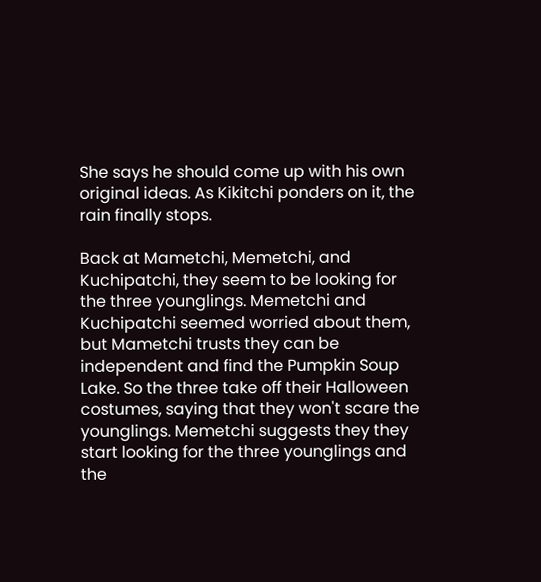She says he should come up with his own original ideas. As Kikitchi ponders on it, the rain finally stops.

Back at Mametchi, Memetchi, and Kuchipatchi, they seem to be looking for the three younglings. Memetchi and Kuchipatchi seemed worried about them, but Mametchi trusts they can be independent and find the Pumpkin Soup Lake. So the three take off their Halloween costumes, saying that they won't scare the younglings. Memetchi suggests they they start looking for the three younglings and the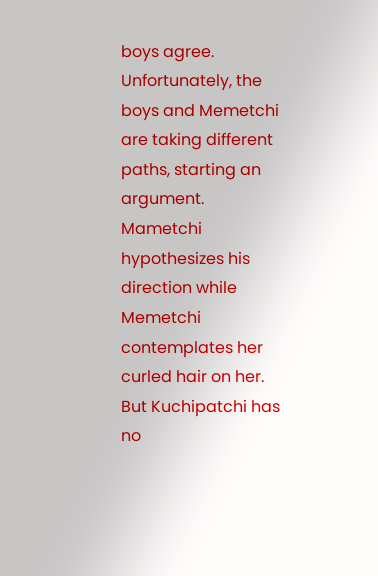boys agree. Unfortunately, the boys and Memetchi are taking different paths, starting an argument. Mametchi hypothesizes his direction while Memetchi contemplates her curled hair on her. But Kuchipatchi has no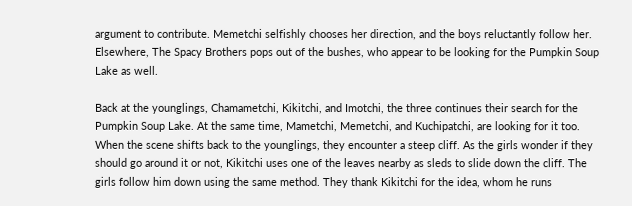argument to contribute. Memetchi selfishly chooses her direction, and the boys reluctantly follow her. Elsewhere, The Spacy Brothers pops out of the bushes, who appear to be looking for the Pumpkin Soup Lake as well.

Back at the younglings, Chamametchi, Kikitchi, and Imotchi, the three continues their search for the Pumpkin Soup Lake. At the same time, Mametchi, Memetchi, and Kuchipatchi, are looking for it too. When the scene shifts back to the younglings, they encounter a steep cliff. As the girls wonder if they should go around it or not, Kikitchi uses one of the leaves nearby as sleds to slide down the cliff. The girls follow him down using the same method. They thank Kikitchi for the idea, whom he runs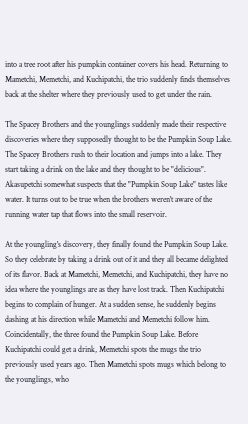into a tree root after his pumpkin container covers his head. Returning to Mametchi, Memetchi, and Kuchipatchi, the trio suddenly finds themselves back at the shelter where they previously used to get under the rain.

The Spacey Brothers and the younglings suddenly made their respective discoveries where they supposedly thought to be the Pumpkin Soup Lake. The Spacey Brothers rush to their location and jumps into a lake. They start taking a drink on the lake and they thought to be "delicious". Akasupetchi somewhat suspects that the "Pumpkin Soup Lake" tastes like water. It turns out to be true when the brothers weren't aware of the running water tap that flows into the small reservoir.

At the youngling's discovery, they finally found the Pumpkin Soup Lake. So they celebrate by taking a drink out of it and they all became delighted of its flavor. Back at Mametchi, Memetchi, and Kuchipatchi, they have no idea where the younglings are as they have lost track. Then Kuchipatchi begins to complain of hunger. At a sudden sense, he suddenly begins dashing at his direction while Mametchi and Memetchi follow him. Coincidentally, the three found the Pumpkin Soup Lake. Before Kuchipatchi could get a drink, Memetchi spots the mugs the trio previously used years ago. Then Mametchi spots mugs which belong to the younglings, who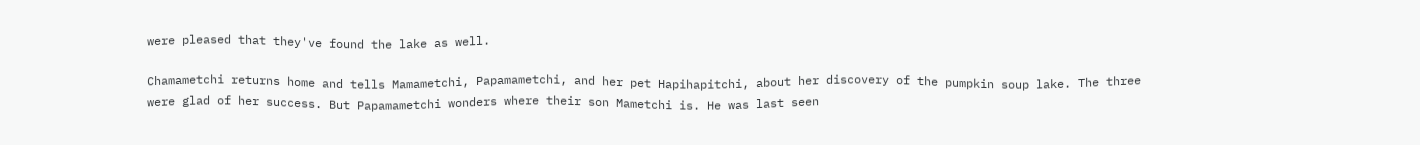were pleased that they've found the lake as well.

Chamametchi returns home and tells Mamametchi, Papamametchi, and her pet Hapihapitchi, about her discovery of the pumpkin soup lake. The three were glad of her success. But Papamametchi wonders where their son Mametchi is. He was last seen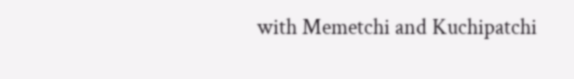with Memetchi and Kuchipatchi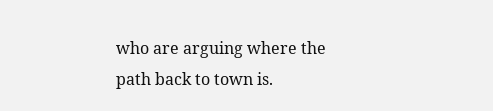who are arguing where the path back to town is.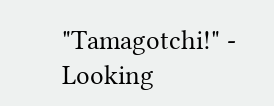"Tamagotchi!" - Looking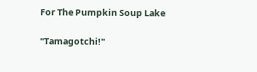For The Pumpkin Soup Lake

"Tamagotchi!"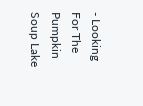- Looking For The Pumpkin Soup Lake